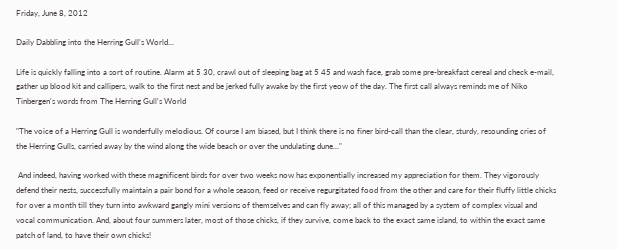Friday, June 8, 2012

Daily Dabbling into the Herring Gull's World...

Life is quickly falling into a sort of routine. Alarm at 5 30, crawl out of sleeping bag at 5 45 and wash face, grab some pre-breakfast cereal and check e-mail, gather up blood kit and callipers, walk to the first nest and be jerked fully awake by the first yeow of the day. The first call always reminds me of Niko Tinbergen's words from The Herring Gull's World

"The voice of a Herring Gull is wonderfully melodious. Of course I am biased, but I think there is no finer bird-call than the clear, sturdy, resounding cries of the Herring Gulls, carried away by the wind along the wide beach or over the undulating dune..."

 And indeed, having worked with these magnificent birds for over two weeks now has exponentially increased my appreciation for them. They vigorously defend their nests, successfully maintain a pair bond for a whole season, feed or receive regurgitated food from the other and care for their fluffy little chicks for over a month till they turn into awkward gangly mini versions of themselves and can fly away; all of this managed by a system of complex visual and vocal communication. And, about four summers later, most of those chicks, if they survive, come back to the exact same island, to within the exact same patch of land, to have their own chicks!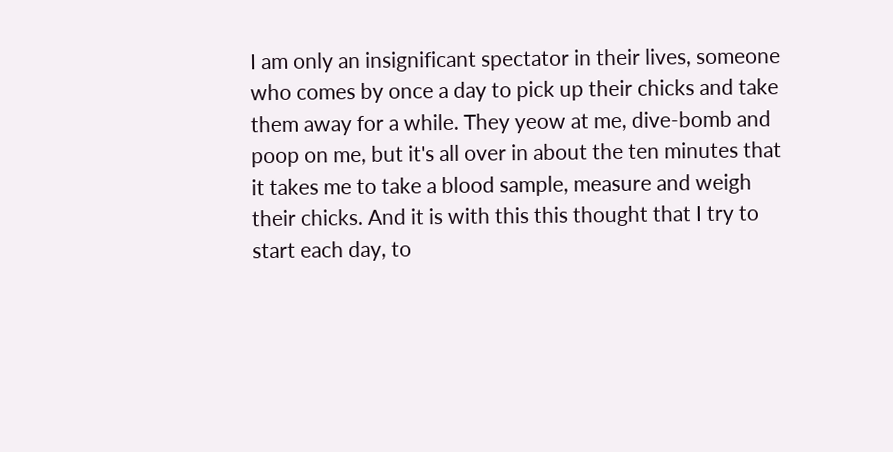I am only an insignificant spectator in their lives, someone who comes by once a day to pick up their chicks and take them away for a while. They yeow at me, dive-bomb and poop on me, but it's all over in about the ten minutes that it takes me to take a blood sample, measure and weigh their chicks. And it is with this this thought that I try to start each day, to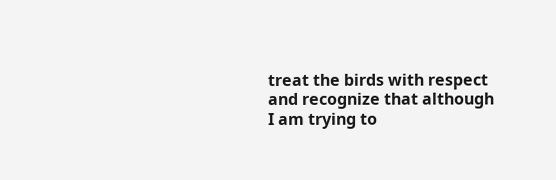treat the birds with respect and recognize that although I am trying to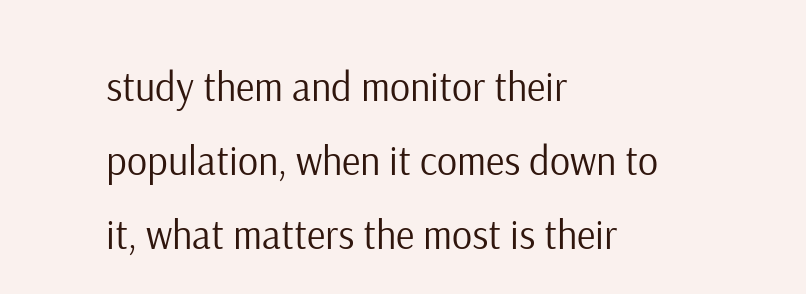study them and monitor their population, when it comes down to it, what matters the most is their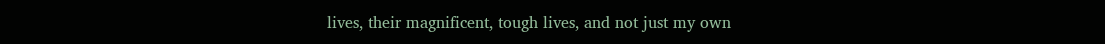lives, their magnificent, tough lives, and not just my own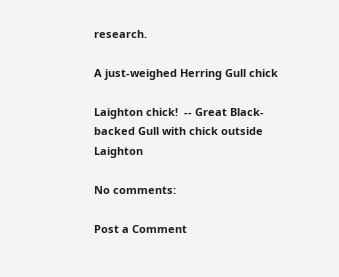research.

A just-weighed Herring Gull chick

Laighton chick!  -- Great Black-backed Gull with chick outside Laighton

No comments:

Post a Comment